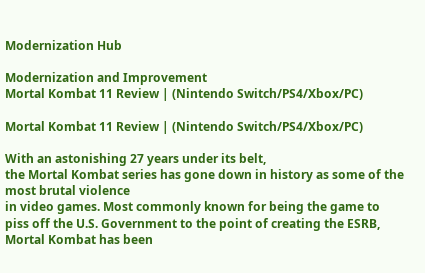Modernization Hub

Modernization and Improvement
Mortal Kombat 11 Review | (Nintendo Switch/PS4/Xbox/PC)

Mortal Kombat 11 Review | (Nintendo Switch/PS4/Xbox/PC)

With an astonishing 27 years under its belt,
the Mortal Kombat series has gone down in history as some of the most brutal violence
in video games. Most commonly known for being the game to
piss off the U.S. Government to the point of creating the ESRB,
Mortal Kombat has been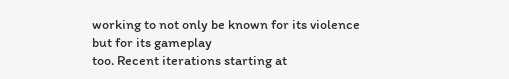working to not only be known for its violence but for its gameplay
too. Recent iterations starting at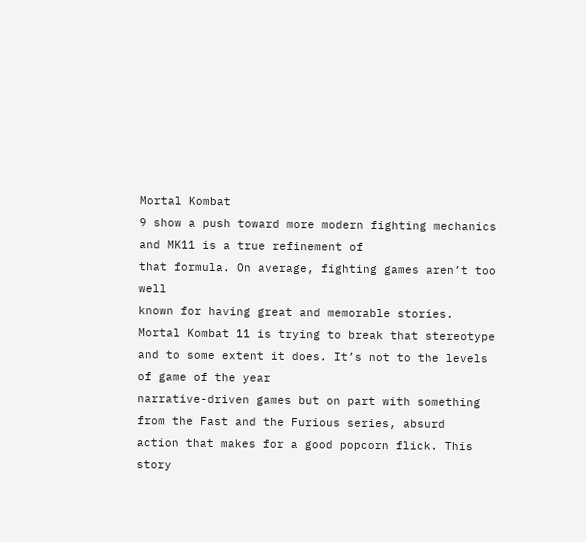Mortal Kombat
9 show a push toward more modern fighting mechanics and MK11 is a true refinement of
that formula. On average, fighting games aren’t too well
known for having great and memorable stories. Mortal Kombat 11 is trying to break that stereotype
and to some extent it does. It’s not to the levels of game of the year
narrative-driven games but on part with something from the Fast and the Furious series, absurd
action that makes for a good popcorn flick. This story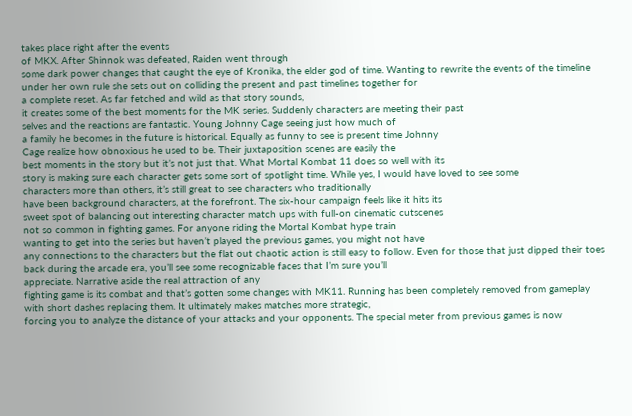takes place right after the events
of MKX. After Shinnok was defeated, Raiden went through
some dark power changes that caught the eye of Kronika, the elder god of time. Wanting to rewrite the events of the timeline
under her own rule she sets out on colliding the present and past timelines together for
a complete reset. As far fetched and wild as that story sounds,
it creates some of the best moments for the MK series. Suddenly characters are meeting their past
selves and the reactions are fantastic. Young Johnny Cage seeing just how much of
a family he becomes in the future is historical. Equally as funny to see is present time Johnny
Cage realize how obnoxious he used to be. Their juxtaposition scenes are easily the
best moments in the story but it’s not just that. What Mortal Kombat 11 does so well with its
story is making sure each character gets some sort of spotlight time. While yes, I would have loved to see some
characters more than others, it’s still great to see characters who traditionally
have been background characters, at the forefront. The six-hour campaign feels like it hits its
sweet spot of balancing out interesting character match ups with full-on cinematic cutscenes
not so common in fighting games. For anyone riding the Mortal Kombat hype train
wanting to get into the series but haven’t played the previous games, you might not have
any connections to the characters but the flat out chaotic action is still easy to follow. Even for those that just dipped their toes
back during the arcade era, you’ll see some recognizable faces that I’m sure you’ll
appreciate. Narrative aside the real attraction of any
fighting game is its combat and that’s gotten some changes with MK11. Running has been completely removed from gameplay
with short dashes replacing them. It ultimately makes matches more strategic,
forcing you to analyze the distance of your attacks and your opponents. The special meter from previous games is now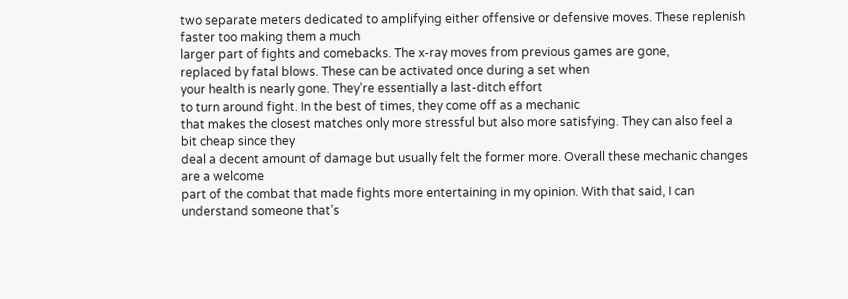two separate meters dedicated to amplifying either offensive or defensive moves. These replenish faster too making them a much
larger part of fights and comebacks. The x-ray moves from previous games are gone,
replaced by fatal blows. These can be activated once during a set when
your health is nearly gone. They’re essentially a last-ditch effort
to turn around fight. In the best of times, they come off as a mechanic
that makes the closest matches only more stressful but also more satisfying. They can also feel a bit cheap since they
deal a decent amount of damage but usually felt the former more. Overall these mechanic changes are a welcome
part of the combat that made fights more entertaining in my opinion. With that said, I can understand someone that’s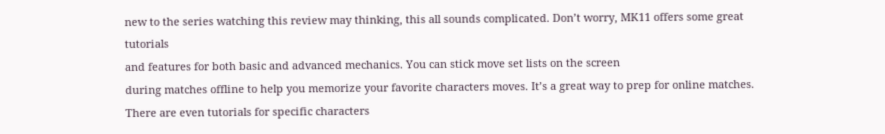new to the series watching this review may thinking, this all sounds complicated. Don’t worry, MK11 offers some great tutorials
and features for both basic and advanced mechanics. You can stick move set lists on the screen
during matches offline to help you memorize your favorite characters moves. It’s a great way to prep for online matches. There are even tutorials for specific characters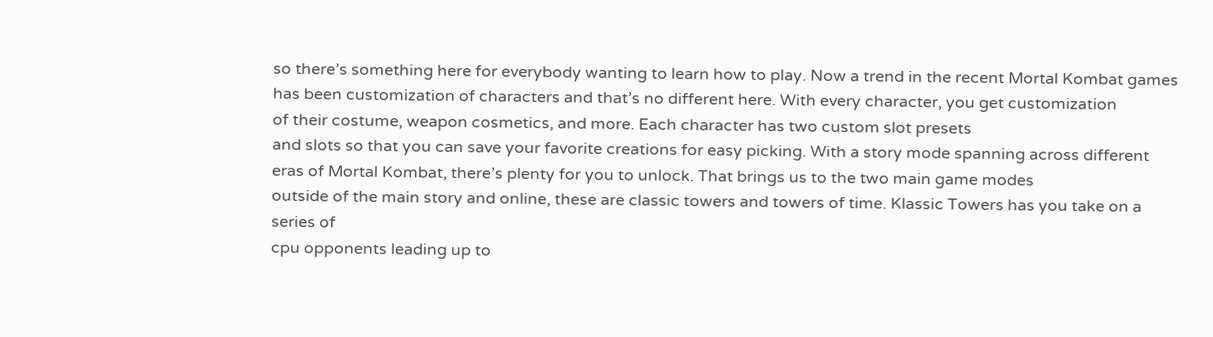so there’s something here for everybody wanting to learn how to play. Now a trend in the recent Mortal Kombat games
has been customization of characters and that’s no different here. With every character, you get customization
of their costume, weapon cosmetics, and more. Each character has two custom slot presets
and slots so that you can save your favorite creations for easy picking. With a story mode spanning across different
eras of Mortal Kombat, there’s plenty for you to unlock. That brings us to the two main game modes
outside of the main story and online, these are classic towers and towers of time. Klassic Towers has you take on a series of
cpu opponents leading up to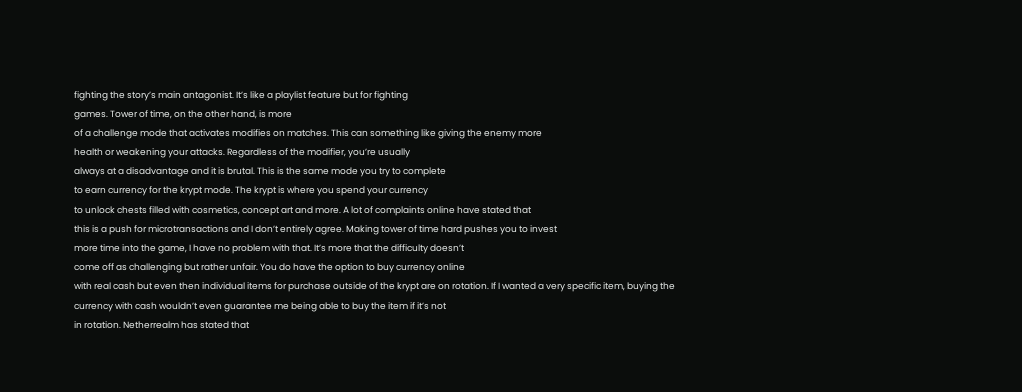fighting the story’s main antagonist. It’s like a playlist feature but for fighting
games. Tower of time, on the other hand, is more
of a challenge mode that activates modifies on matches. This can something like giving the enemy more
health or weakening your attacks. Regardless of the modifier, you’re usually
always at a disadvantage and it is brutal. This is the same mode you try to complete
to earn currency for the krypt mode. The krypt is where you spend your currency
to unlock chests filled with cosmetics, concept art and more. A lot of complaints online have stated that
this is a push for microtransactions and I don’t entirely agree. Making tower of time hard pushes you to invest
more time into the game, I have no problem with that. It’s more that the difficulty doesn’t
come off as challenging but rather unfair. You do have the option to buy currency online
with real cash but even then individual items for purchase outside of the krypt are on rotation. If I wanted a very specific item, buying the
currency with cash wouldn’t even guarantee me being able to buy the item if it’s not
in rotation. Netherrealm has stated that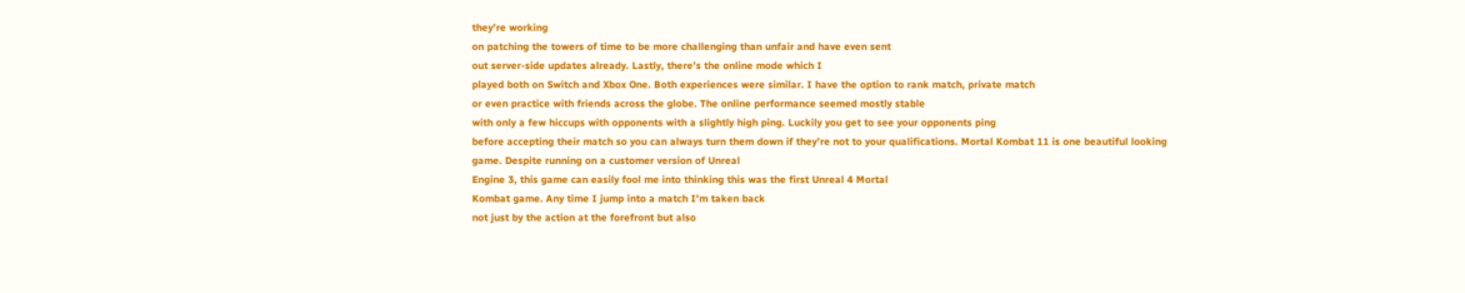they’re working
on patching the towers of time to be more challenging than unfair and have even sent
out server-side updates already. Lastly, there’s the online mode which I
played both on Switch and Xbox One. Both experiences were similar. I have the option to rank match, private match
or even practice with friends across the globe. The online performance seemed mostly stable
with only a few hiccups with opponents with a slightly high ping. Luckily you get to see your opponents ping
before accepting their match so you can always turn them down if they’re not to your qualifications. Mortal Kombat 11 is one beautiful looking
game. Despite running on a customer version of Unreal
Engine 3, this game can easily fool me into thinking this was the first Unreal 4 Mortal
Kombat game. Any time I jump into a match I’m taken back
not just by the action at the forefront but also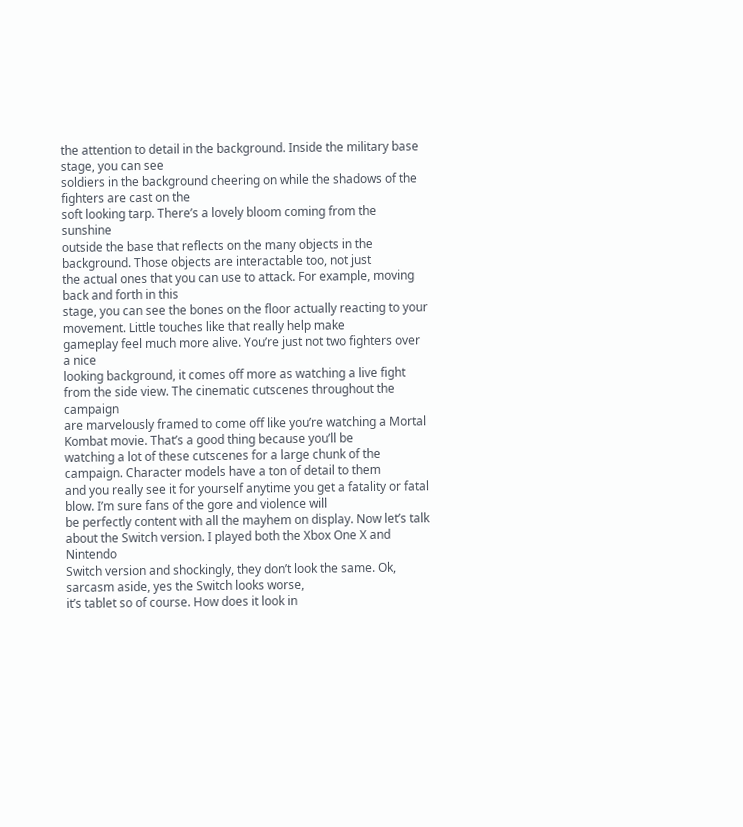the attention to detail in the background. Inside the military base stage, you can see
soldiers in the background cheering on while the shadows of the fighters are cast on the
soft looking tarp. There’s a lovely bloom coming from the sunshine
outside the base that reflects on the many objects in the background. Those objects are interactable too, not just
the actual ones that you can use to attack. For example, moving back and forth in this
stage, you can see the bones on the floor actually reacting to your movement. Little touches like that really help make
gameplay feel much more alive. You’re just not two fighters over a nice
looking background, it comes off more as watching a live fight from the side view. The cinematic cutscenes throughout the campaign
are marvelously framed to come off like you’re watching a Mortal Kombat movie. That’s a good thing because you’ll be
watching a lot of these cutscenes for a large chunk of the campaign. Character models have a ton of detail to them
and you really see it for yourself anytime you get a fatality or fatal blow. I’m sure fans of the gore and violence will
be perfectly content with all the mayhem on display. Now let’s talk about the Switch version. I played both the Xbox One X and Nintendo
Switch version and shockingly, they don’t look the same. Ok, sarcasm aside, yes the Switch looks worse,
it’s tablet so of course. How does it look in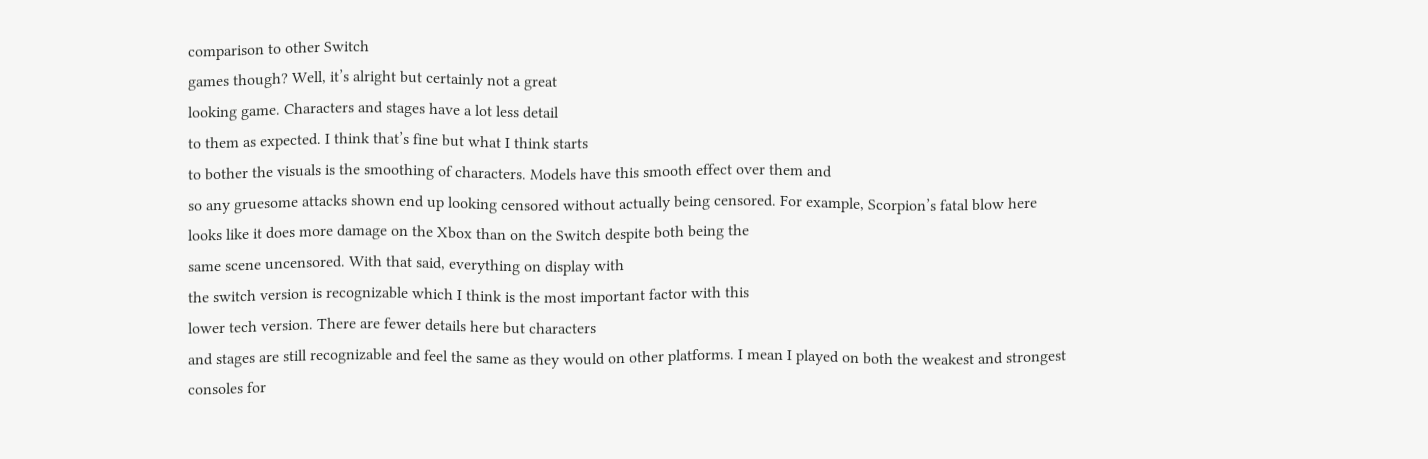comparison to other Switch
games though? Well, it’s alright but certainly not a great
looking game. Characters and stages have a lot less detail
to them as expected. I think that’s fine but what I think starts
to bother the visuals is the smoothing of characters. Models have this smooth effect over them and
so any gruesome attacks shown end up looking censored without actually being censored. For example, Scorpion’s fatal blow here
looks like it does more damage on the Xbox than on the Switch despite both being the
same scene uncensored. With that said, everything on display with
the switch version is recognizable which I think is the most important factor with this
lower tech version. There are fewer details here but characters
and stages are still recognizable and feel the same as they would on other platforms. I mean I played on both the weakest and strongest
consoles for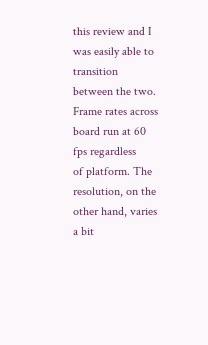this review and I was easily able to transition between the two. Frame rates across board run at 60 fps regardless
of platform. The resolution, on the other hand, varies
a bit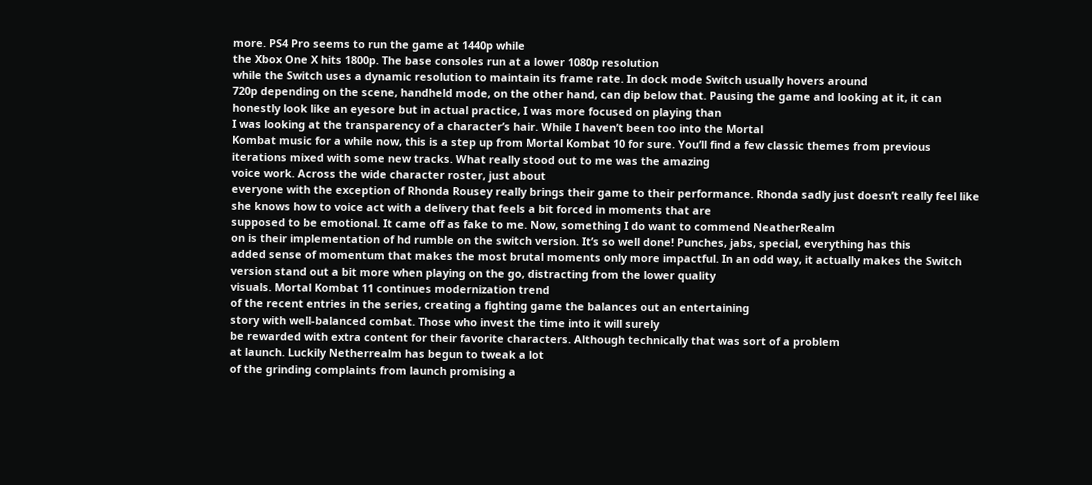more. PS4 Pro seems to run the game at 1440p while
the Xbox One X hits 1800p. The base consoles run at a lower 1080p resolution
while the Switch uses a dynamic resolution to maintain its frame rate. In dock mode Switch usually hovers around
720p depending on the scene, handheld mode, on the other hand, can dip below that. Pausing the game and looking at it, it can
honestly look like an eyesore but in actual practice, I was more focused on playing than
I was looking at the transparency of a character’s hair. While I haven’t been too into the Mortal
Kombat music for a while now, this is a step up from Mortal Kombat 10 for sure. You’ll find a few classic themes from previous
iterations mixed with some new tracks. What really stood out to me was the amazing
voice work. Across the wide character roster, just about
everyone with the exception of Rhonda Rousey really brings their game to their performance. Rhonda sadly just doesn’t really feel like
she knows how to voice act with a delivery that feels a bit forced in moments that are
supposed to be emotional. It came off as fake to me. Now, something I do want to commend NeatherRealm
on is their implementation of hd rumble on the switch version. It’s so well done! Punches, jabs, special, everything has this
added sense of momentum that makes the most brutal moments only more impactful. In an odd way, it actually makes the Switch
version stand out a bit more when playing on the go, distracting from the lower quality
visuals. Mortal Kombat 11 continues modernization trend
of the recent entries in the series, creating a fighting game the balances out an entertaining
story with well-balanced combat. Those who invest the time into it will surely
be rewarded with extra content for their favorite characters. Although technically that was sort of a problem
at launch. Luckily Netherrealm has begun to tweak a lot
of the grinding complaints from launch promising a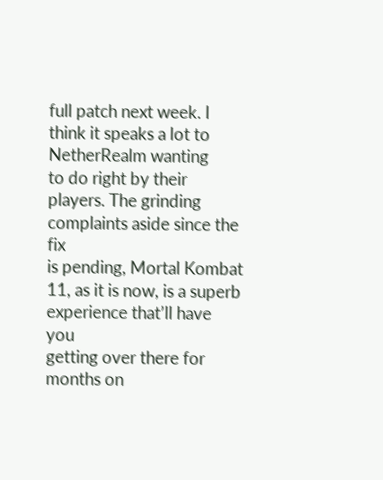full patch next week. I think it speaks a lot to NetherRealm wanting
to do right by their players. The grinding complaints aside since the fix
is pending, Mortal Kombat 11, as it is now, is a superb experience that’ll have you
getting over there for months on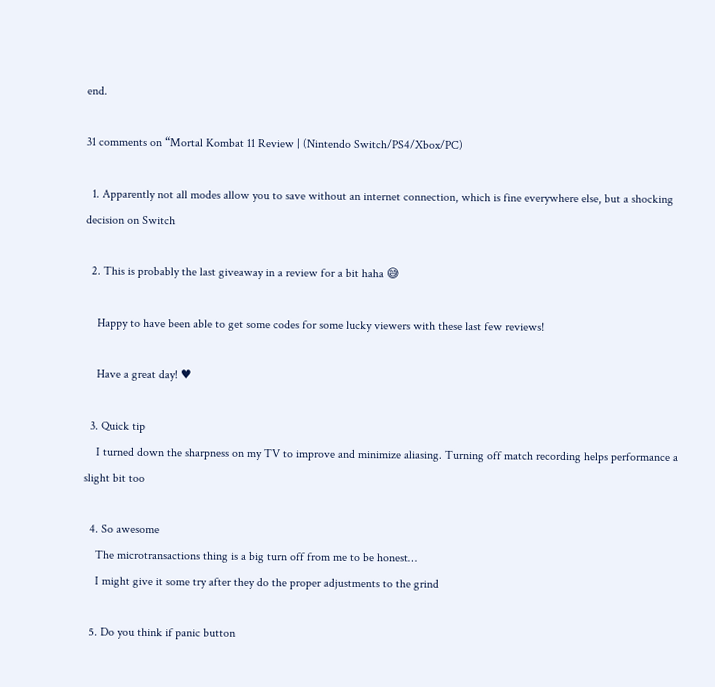end.

31 comments on “Mortal Kombat 11 Review | (Nintendo Switch/PS4/Xbox/PC)

  1. Apparently not all modes allow you to save without an internet connection, which is fine everywhere else, but a shocking decision on Switch

  2. This is probably the last giveaway in a review for a bit haha 😅

    Happy to have been able to get some codes for some lucky viewers with these last few reviews!

    Have a great day! ♥

  3. Quick tip
    I turned down the sharpness on my TV to improve and minimize aliasing. Turning off match recording helps performance a slight bit too

  4. So awesome
    The microtransactions thing is a big turn off from me to be honest…
    I might give it some try after they do the proper adjustments to the grind

  5. Do you think if panic button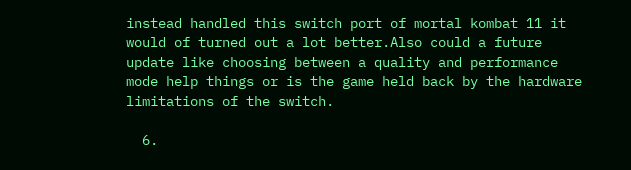instead handled this switch port of mortal kombat 11 it would of turned out a lot better.Also could a future update like choosing between a quality and performance mode help things or is the game held back by the hardware limitations of the switch.

  6.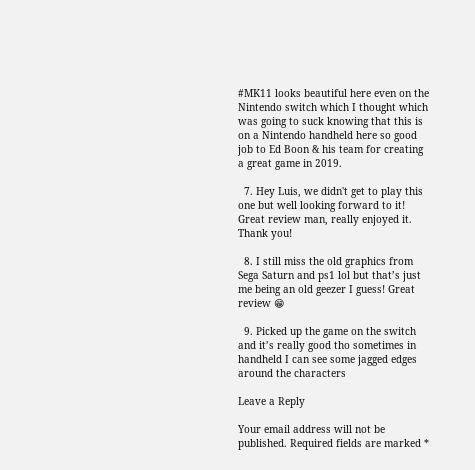#MK11 looks beautiful here even on the Nintendo switch which I thought which was going to suck knowing that this is on a Nintendo handheld here so good job to Ed Boon & his team for creating a great game in 2019.

  7. Hey Luis, we didn't get to play this one but well looking forward to it! Great review man, really enjoyed it. Thank you!

  8. I still miss the old graphics from Sega Saturn and ps1 lol but that’s just me being an old geezer I guess! Great review 😁

  9. Picked up the game on the switch and it’s really good tho sometimes in handheld I can see some jagged edges around the characters

Leave a Reply

Your email address will not be published. Required fields are marked *